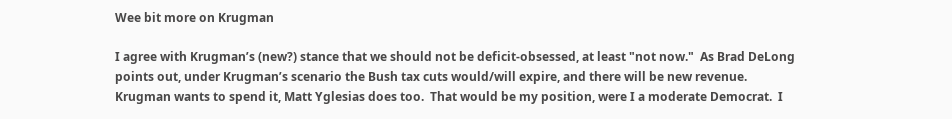Wee bit more on Krugman

I agree with Krugman’s (new?) stance that we should not be deficit-obsessed, at least "not now."  As Brad DeLong points out, under Krugman’s scenario the Bush tax cuts would/will expire, and there will be new revenue.  Krugman wants to spend it, Matt Yglesias does too.  That would be my position, were I a moderate Democrat.  I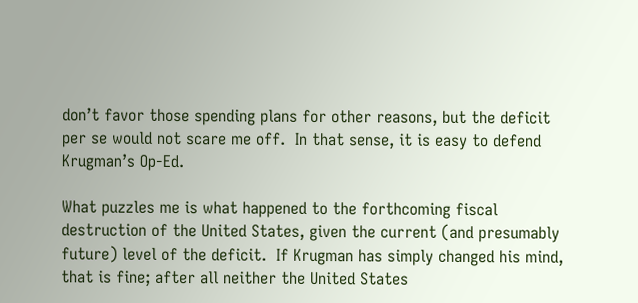don’t favor those spending plans for other reasons, but the deficit per se would not scare me off.  In that sense, it is easy to defend Krugman’s Op-Ed.

What puzzles me is what happened to the forthcoming fiscal destruction of the United States, given the current (and presumably future) level of the deficit.  If Krugman has simply changed his mind, that is fine; after all neither the United States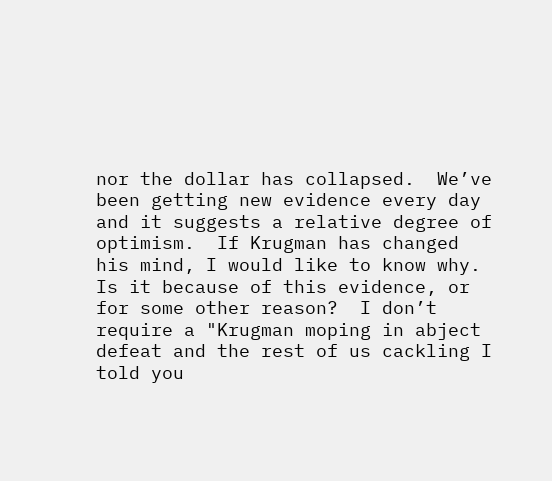nor the dollar has collapsed.  We’ve been getting new evidence every day and it suggests a relative degree of optimism.  If Krugman has changed his mind, I would like to know why.  Is it because of this evidence, or for some other reason?  I don’t require a "Krugman moping in abject defeat and the rest of us cackling I told you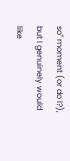so" moment (or do I?), but I genuinely would like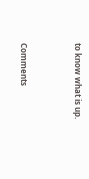to know what is up.


Comments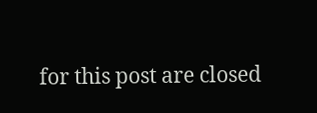for this post are closed